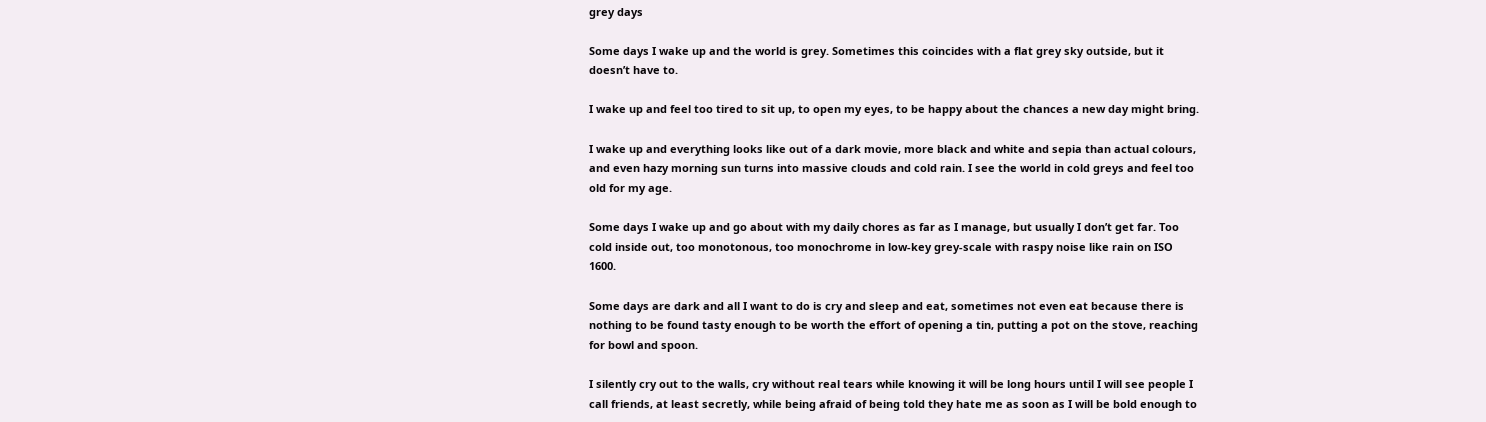grey days

Some days I wake up and the world is grey. Sometimes this coincides with a flat grey sky outside, but it doesn’t have to.

I wake up and feel too tired to sit up, to open my eyes, to be happy about the chances a new day might bring.

I wake up and everything looks like out of a dark movie, more black and white and sepia than actual colours, and even hazy morning sun turns into massive clouds and cold rain. I see the world in cold greys and feel too old for my age.

Some days I wake up and go about with my daily chores as far as I manage, but usually I don’t get far. Too cold inside out, too monotonous, too monochrome in low-key grey-scale with raspy noise like rain on ISO 1600.

Some days are dark and all I want to do is cry and sleep and eat, sometimes not even eat because there is nothing to be found tasty enough to be worth the effort of opening a tin, putting a pot on the stove, reaching for bowl and spoon.

I silently cry out to the walls, cry without real tears while knowing it will be long hours until I will see people I call friends, at least secretly, while being afraid of being told they hate me as soon as I will be bold enough to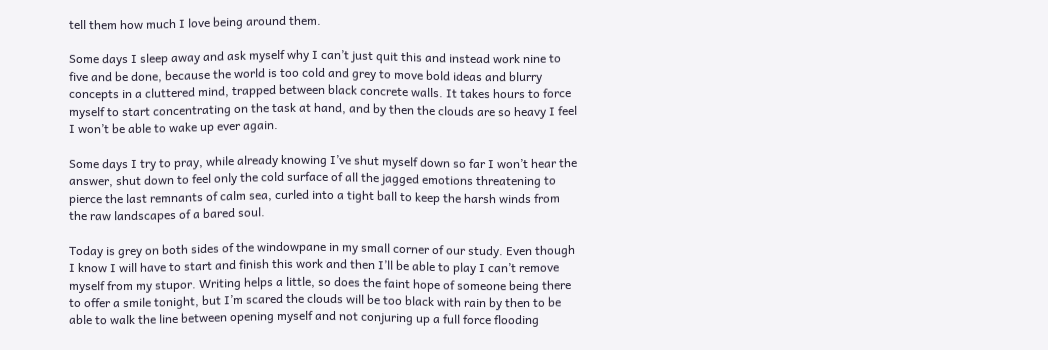tell them how much I love being around them.

Some days I sleep away and ask myself why I can’t just quit this and instead work nine to five and be done, because the world is too cold and grey to move bold ideas and blurry concepts in a cluttered mind, trapped between black concrete walls. It takes hours to force myself to start concentrating on the task at hand, and by then the clouds are so heavy I feel I won’t be able to wake up ever again.

Some days I try to pray, while already knowing I’ve shut myself down so far I won’t hear the answer, shut down to feel only the cold surface of all the jagged emotions threatening to pierce the last remnants of calm sea, curled into a tight ball to keep the harsh winds from the raw landscapes of a bared soul.

Today is grey on both sides of the windowpane in my small corner of our study. Even though I know I will have to start and finish this work and then I’ll be able to play I can’t remove myself from my stupor. Writing helps a little, so does the faint hope of someone being there to offer a smile tonight, but I’m scared the clouds will be too black with rain by then to be able to walk the line between opening myself and not conjuring up a full force flooding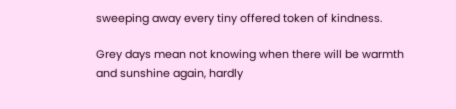sweeping away every tiny offered token of kindness.

Grey days mean not knowing when there will be warmth and sunshine again, hardly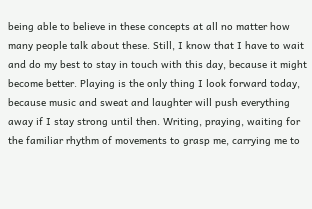being able to believe in these concepts at all no matter how many people talk about these. Still, I know that I have to wait and do my best to stay in touch with this day, because it might become better. Playing is the only thing I look forward today, because music and sweat and laughter will push everything away if I stay strong until then. Writing, praying, waiting for the familiar rhythm of movements to grasp me, carrying me to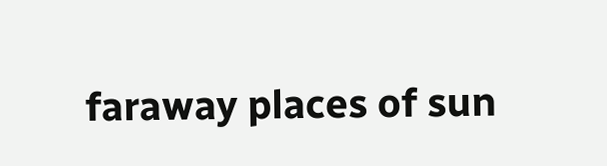faraway places of sun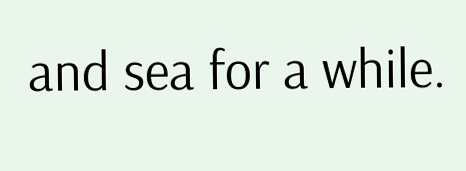and sea for a while.